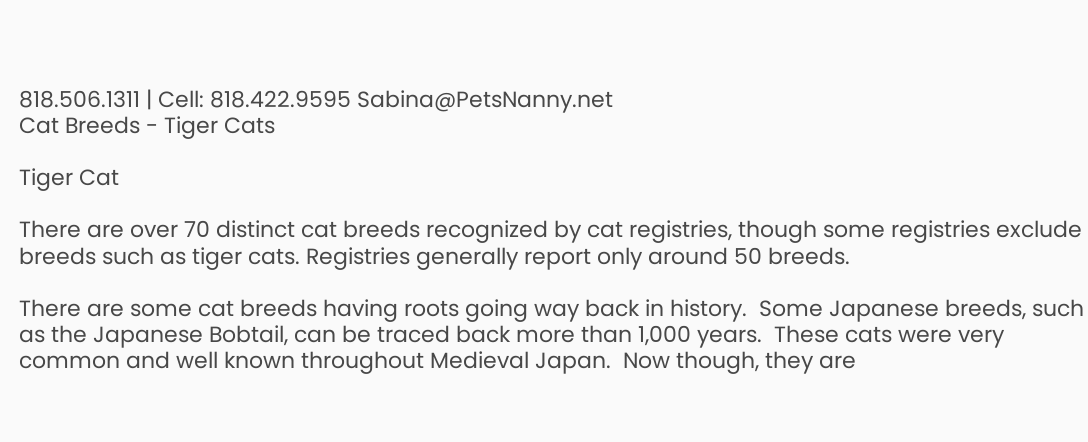818.506.1311 | Cell: 818.422.9595 Sabina@PetsNanny.net
Cat Breeds - Tiger Cats

Tiger Cat

There are over 70 distinct cat breeds recognized by cat registries, though some registries exclude breeds such as tiger cats. Registries generally report only around 50 breeds.

There are some cat breeds having roots going way back in history.  Some Japanese breeds, such as the Japanese Bobtail, can be traced back more than 1,000 years.  These cats were very common and well known throughout Medieval Japan.  Now though, they are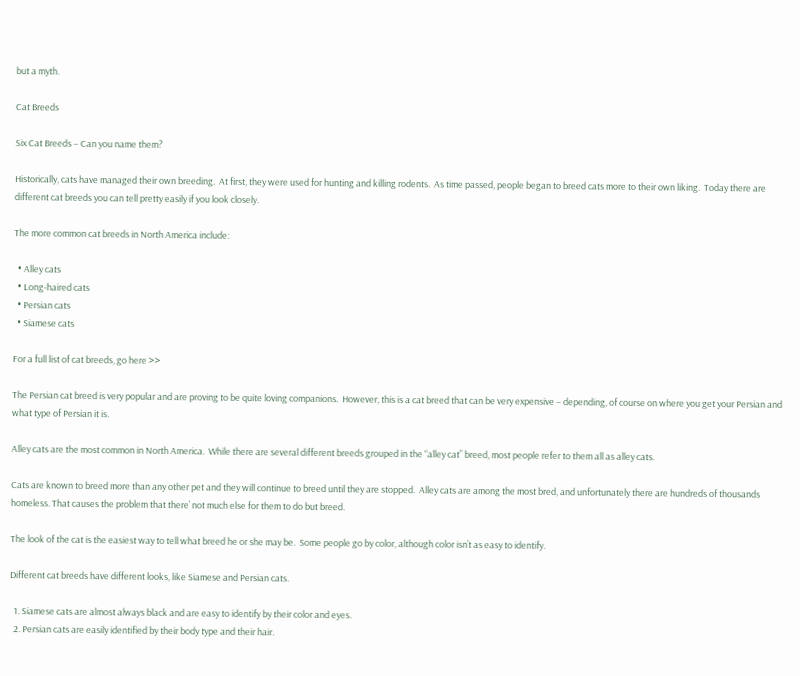but a myth.

Cat Breeds

Six Cat Breeds – Can you name them?

Historically, cats have managed their own breeding.  At first, they were used for hunting and killing rodents.  As time passed, people began to breed cats more to their own liking.  Today there are different cat breeds you can tell pretty easily if you look closely.

The more common cat breeds in North America include:

  • Alley cats
  • Long-haired cats
  • Persian cats
  • Siamese cats

For a full list of cat breeds, go here >>

The Persian cat breed is very popular and are proving to be quite loving companions.  However, this is a cat breed that can be very expensive – depending, of course on where you get your Persian and what type of Persian it is.

Alley cats are the most common in North America.  While there are several different breeds grouped in the “alley cat” breed, most people refer to them all as alley cats.

Cats are known to breed more than any other pet and they will continue to breed until they are stopped.  Alley cats are among the most bred, and unfortunately there are hundreds of thousands homeless. That causes the problem that there’ not much else for them to do but breed.

The look of the cat is the easiest way to tell what breed he or she may be.  Some people go by color, although color isn’t as easy to identify.

Different cat breeds have different looks, like Siamese and Persian cats.

  1. Siamese cats are almost always black and are easy to identify by their color and eyes.
  2. Persian cats are easily identified by their body type and their hair.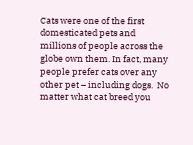Cats were one of the first domesticated pets and millions of people across the globe own them. In fact, many people prefer cats over any other pet – including dogs.  No matter what cat breed you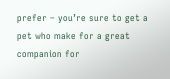prefer – you’re sure to get a pet who make for a great companion for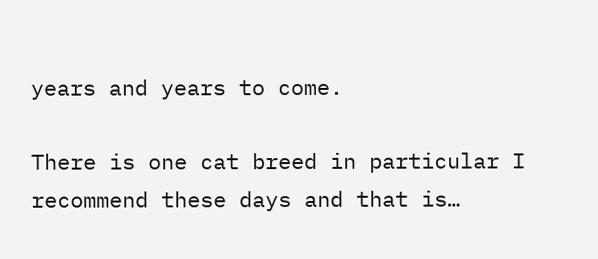years and years to come.

There is one cat breed in particular I recommend these days and that is…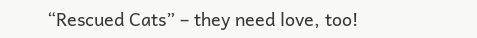“Rescued Cats” – they need love, too!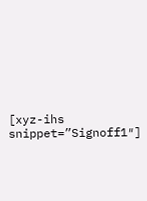[xyz-ihs snippet=”Signoff1″]